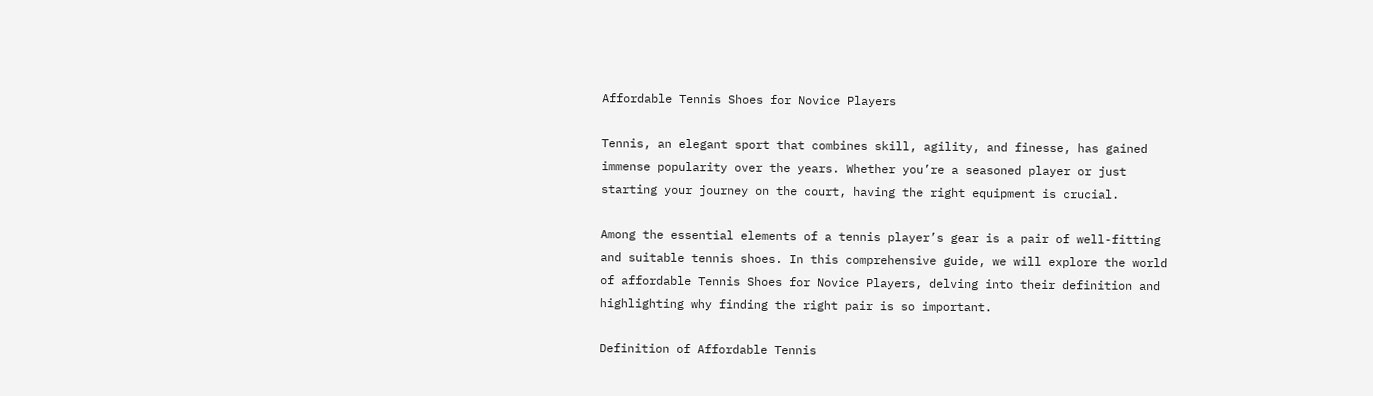Affordable Tennis Shoes for Novice Players

Tennis, an elegant sport that combines skill, agility, and finesse, has gained immense popularity over the years. Whether you’re a seasoned player or just starting your journey on the court, having the right equipment is crucial.

Among the essential elements of a tennis player’s gear is a pair of well-fitting and suitable tennis shoes. In this comprehensive guide, we will explore the world of affordable Tennis Shoes for Novice Players, delving into their definition and highlighting why finding the right pair is so important.

Definition of Affordable Tennis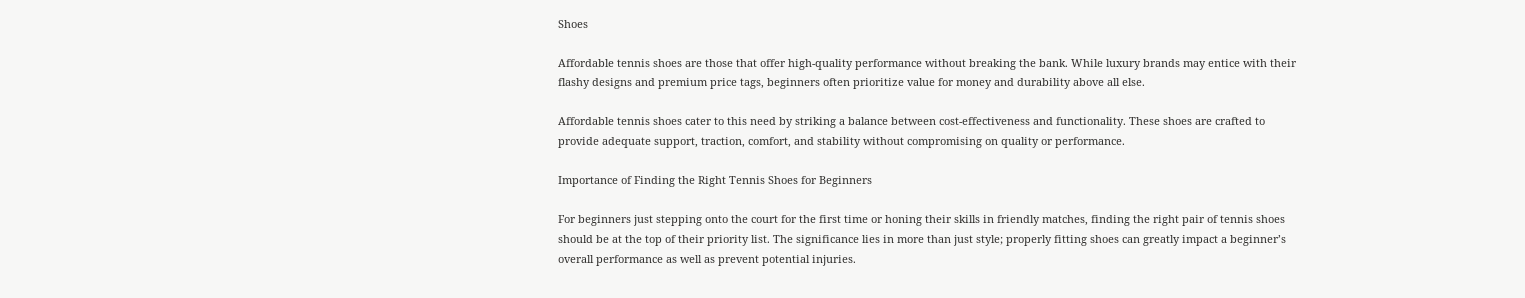Shoes

Affordable tennis shoes are those that offer high-quality performance without breaking the bank. While luxury brands may entice with their flashy designs and premium price tags, beginners often prioritize value for money and durability above all else.

Affordable tennis shoes cater to this need by striking a balance between cost-effectiveness and functionality. These shoes are crafted to provide adequate support, traction, comfort, and stability without compromising on quality or performance.

Importance of Finding the Right Tennis Shoes for Beginners

For beginners just stepping onto the court for the first time or honing their skills in friendly matches, finding the right pair of tennis shoes should be at the top of their priority list. The significance lies in more than just style; properly fitting shoes can greatly impact a beginner’s overall performance as well as prevent potential injuries.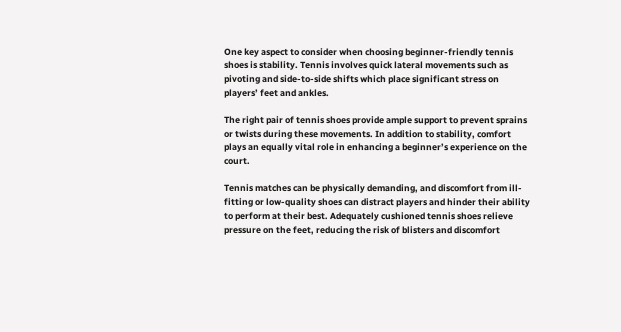One key aspect to consider when choosing beginner-friendly tennis shoes is stability. Tennis involves quick lateral movements such as pivoting and side-to-side shifts which place significant stress on players’ feet and ankles.

The right pair of tennis shoes provide ample support to prevent sprains or twists during these movements. In addition to stability, comfort plays an equally vital role in enhancing a beginner’s experience on the court.

Tennis matches can be physically demanding, and discomfort from ill-fitting or low-quality shoes can distract players and hinder their ability to perform at their best. Adequately cushioned tennis shoes relieve pressure on the feet, reducing the risk of blisters and discomfort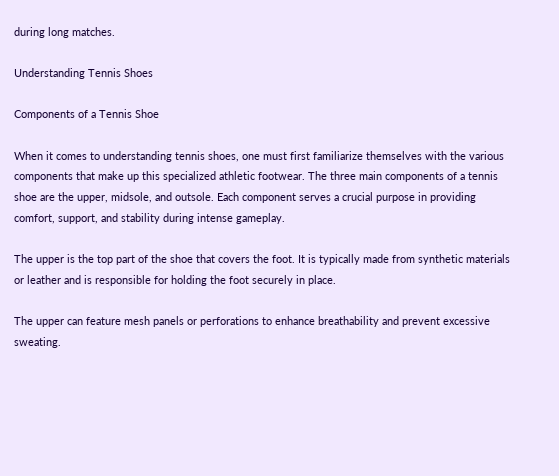during long matches.

Understanding Tennis Shoes

Components of a Tennis Shoe

When it comes to understanding tennis shoes, one must first familiarize themselves with the various components that make up this specialized athletic footwear. The three main components of a tennis shoe are the upper, midsole, and outsole. Each component serves a crucial purpose in providing comfort, support, and stability during intense gameplay.

The upper is the top part of the shoe that covers the foot. It is typically made from synthetic materials or leather and is responsible for holding the foot securely in place.

The upper can feature mesh panels or perforations to enhance breathability and prevent excessive sweating.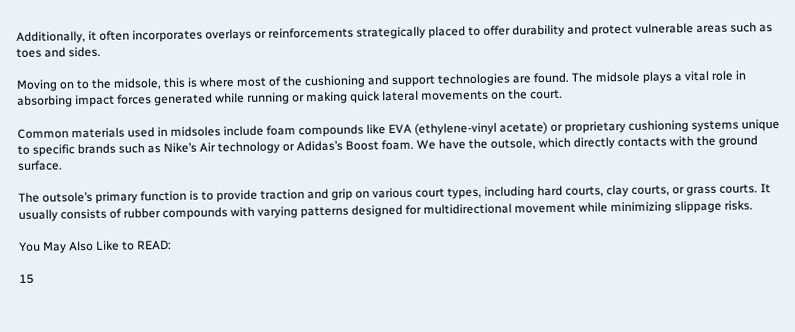Additionally, it often incorporates overlays or reinforcements strategically placed to offer durability and protect vulnerable areas such as toes and sides.

Moving on to the midsole, this is where most of the cushioning and support technologies are found. The midsole plays a vital role in absorbing impact forces generated while running or making quick lateral movements on the court.

Common materials used in midsoles include foam compounds like EVA (ethylene-vinyl acetate) or proprietary cushioning systems unique to specific brands such as Nike’s Air technology or Adidas’s Boost foam. We have the outsole, which directly contacts with the ground surface.

The outsole’s primary function is to provide traction and grip on various court types, including hard courts, clay courts, or grass courts. It usually consists of rubber compounds with varying patterns designed for multidirectional movement while minimizing slippage risks.

You May Also Like to READ:

15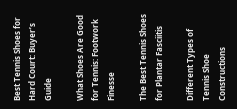Best Tennis Shoes for Hard Court: Buyer’s Guide

What Shoes Are Good for Tennis: Footwork Finesse

The Best Tennis Shoes for Plantar Fasciitis

Different Types of Tennis Shoe Constructions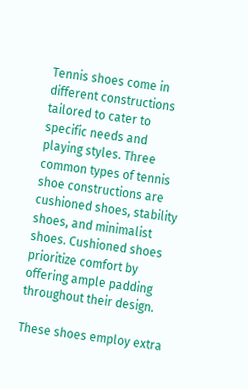Tennis shoes come in different constructions tailored to cater to specific needs and playing styles. Three common types of tennis shoe constructions are cushioned shoes, stability shoes, and minimalist shoes. Cushioned shoes prioritize comfort by offering ample padding throughout their design.

These shoes employ extra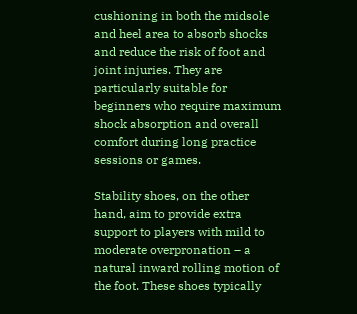cushioning in both the midsole and heel area to absorb shocks and reduce the risk of foot and joint injuries. They are particularly suitable for beginners who require maximum shock absorption and overall comfort during long practice sessions or games.

Stability shoes, on the other hand, aim to provide extra support to players with mild to moderate overpronation – a natural inward rolling motion of the foot. These shoes typically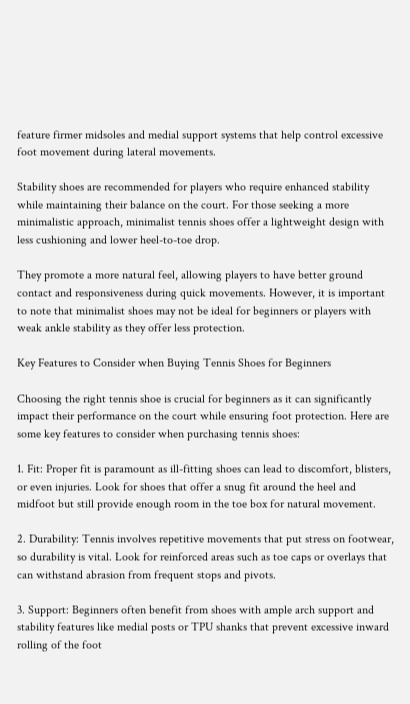feature firmer midsoles and medial support systems that help control excessive foot movement during lateral movements.

Stability shoes are recommended for players who require enhanced stability while maintaining their balance on the court. For those seeking a more minimalistic approach, minimalist tennis shoes offer a lightweight design with less cushioning and lower heel-to-toe drop.

They promote a more natural feel, allowing players to have better ground contact and responsiveness during quick movements. However, it is important to note that minimalist shoes may not be ideal for beginners or players with weak ankle stability as they offer less protection.

Key Features to Consider when Buying Tennis Shoes for Beginners

Choosing the right tennis shoe is crucial for beginners as it can significantly impact their performance on the court while ensuring foot protection. Here are some key features to consider when purchasing tennis shoes:

1. Fit: Proper fit is paramount as ill-fitting shoes can lead to discomfort, blisters, or even injuries. Look for shoes that offer a snug fit around the heel and midfoot but still provide enough room in the toe box for natural movement.

2. Durability: Tennis involves repetitive movements that put stress on footwear, so durability is vital. Look for reinforced areas such as toe caps or overlays that can withstand abrasion from frequent stops and pivots.

3. Support: Beginners often benefit from shoes with ample arch support and stability features like medial posts or TPU shanks that prevent excessive inward rolling of the foot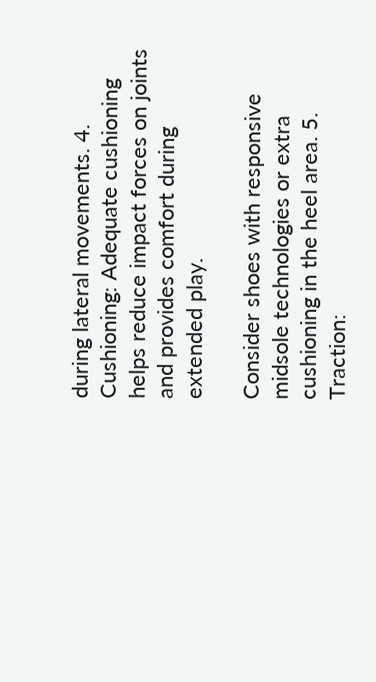during lateral movements. 4. Cushioning: Adequate cushioning helps reduce impact forces on joints and provides comfort during extended play.

Consider shoes with responsive midsole technologies or extra cushioning in the heel area. 5. Traction: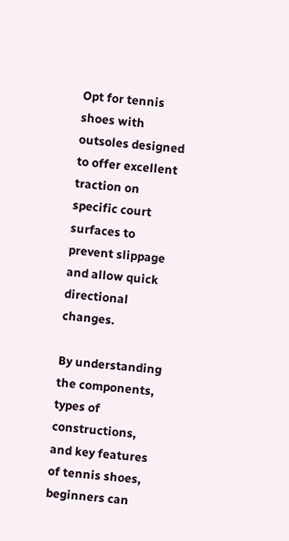Opt for tennis shoes with outsoles designed to offer excellent traction on specific court surfaces to prevent slippage and allow quick directional changes.

By understanding the components, types of constructions, and key features of tennis shoes, beginners can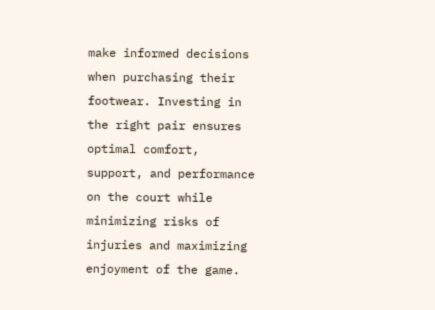make informed decisions when purchasing their footwear. Investing in the right pair ensures optimal comfort, support, and performance on the court while minimizing risks of injuries and maximizing enjoyment of the game.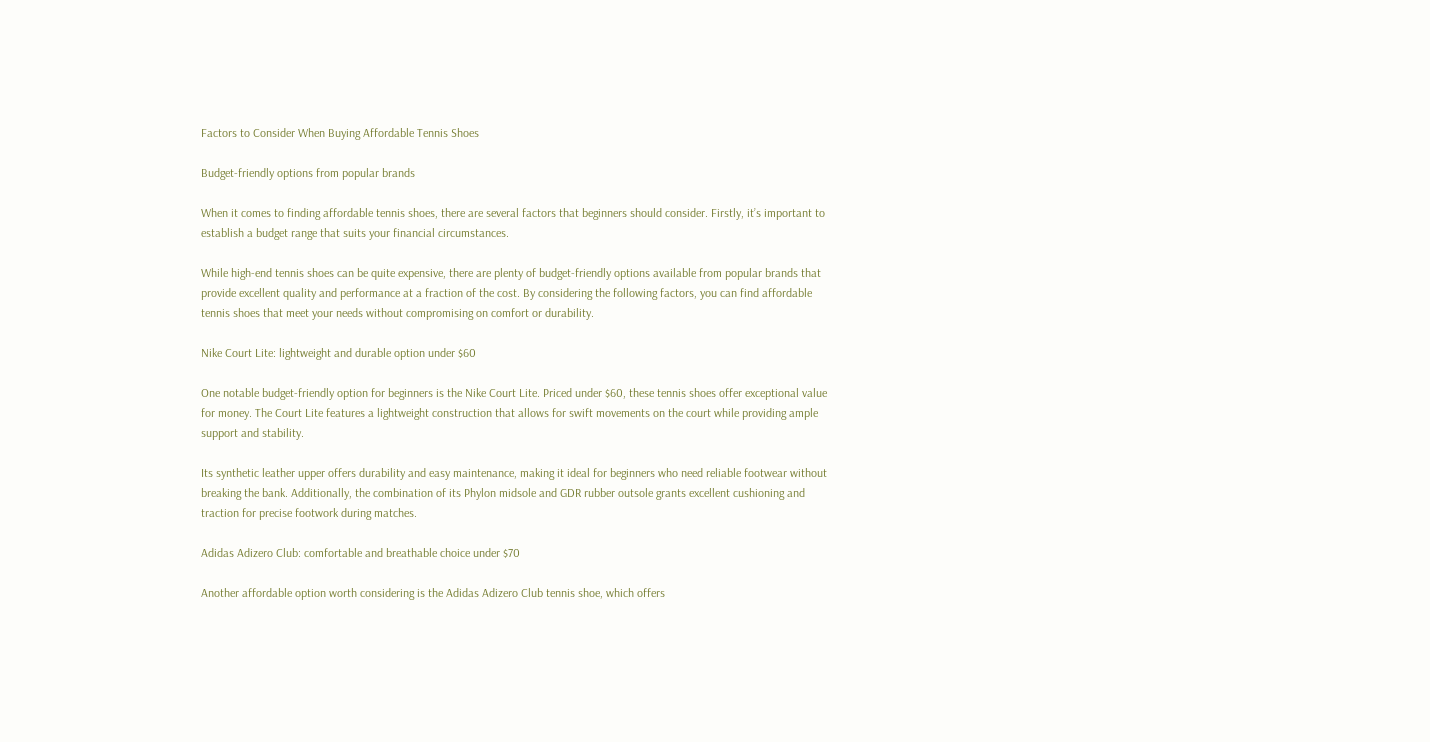Factors to Consider When Buying Affordable Tennis Shoes

Budget-friendly options from popular brands

When it comes to finding affordable tennis shoes, there are several factors that beginners should consider. Firstly, it’s important to establish a budget range that suits your financial circumstances.

While high-end tennis shoes can be quite expensive, there are plenty of budget-friendly options available from popular brands that provide excellent quality and performance at a fraction of the cost. By considering the following factors, you can find affordable tennis shoes that meet your needs without compromising on comfort or durability.

Nike Court Lite: lightweight and durable option under $60

One notable budget-friendly option for beginners is the Nike Court Lite. Priced under $60, these tennis shoes offer exceptional value for money. The Court Lite features a lightweight construction that allows for swift movements on the court while providing ample support and stability.

Its synthetic leather upper offers durability and easy maintenance, making it ideal for beginners who need reliable footwear without breaking the bank. Additionally, the combination of its Phylon midsole and GDR rubber outsole grants excellent cushioning and traction for precise footwork during matches.

Adidas Adizero Club: comfortable and breathable choice under $70

Another affordable option worth considering is the Adidas Adizero Club tennis shoe, which offers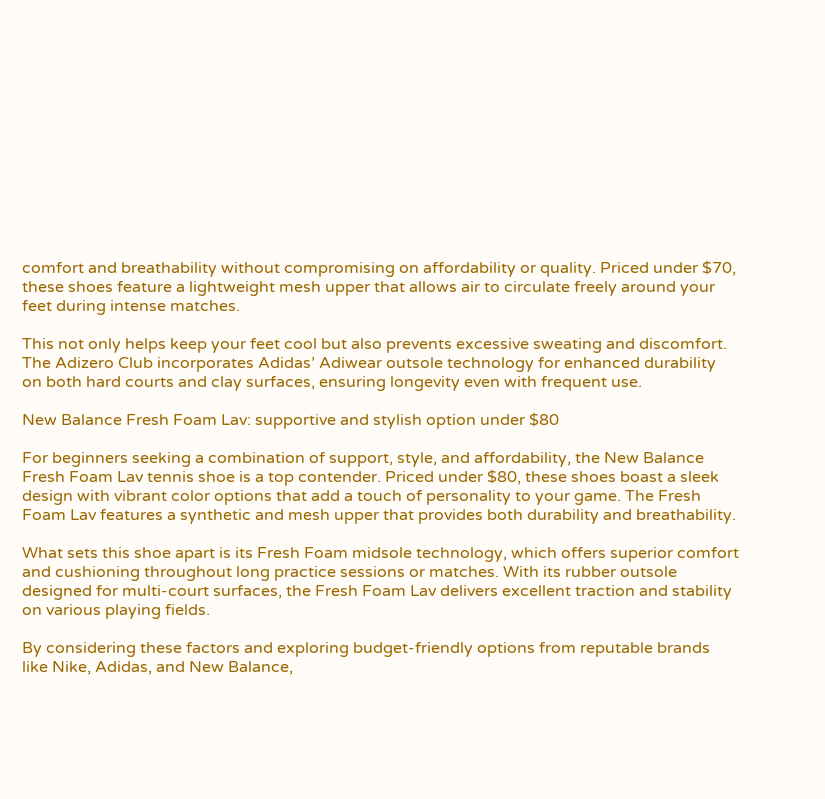comfort and breathability without compromising on affordability or quality. Priced under $70, these shoes feature a lightweight mesh upper that allows air to circulate freely around your feet during intense matches.

This not only helps keep your feet cool but also prevents excessive sweating and discomfort. The Adizero Club incorporates Adidas’ Adiwear outsole technology for enhanced durability on both hard courts and clay surfaces, ensuring longevity even with frequent use.

New Balance Fresh Foam Lav: supportive and stylish option under $80

For beginners seeking a combination of support, style, and affordability, the New Balance Fresh Foam Lav tennis shoe is a top contender. Priced under $80, these shoes boast a sleek design with vibrant color options that add a touch of personality to your game. The Fresh Foam Lav features a synthetic and mesh upper that provides both durability and breathability.

What sets this shoe apart is its Fresh Foam midsole technology, which offers superior comfort and cushioning throughout long practice sessions or matches. With its rubber outsole designed for multi-court surfaces, the Fresh Foam Lav delivers excellent traction and stability on various playing fields.

By considering these factors and exploring budget-friendly options from reputable brands like Nike, Adidas, and New Balance,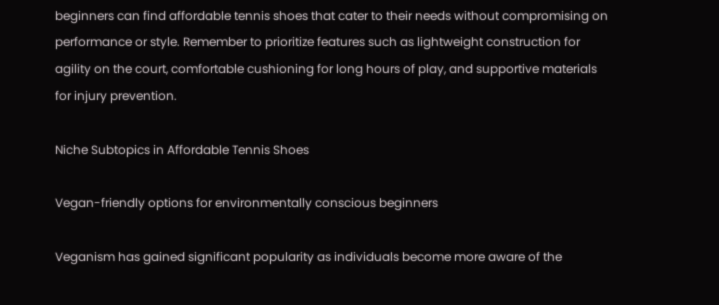beginners can find affordable tennis shoes that cater to their needs without compromising on performance or style. Remember to prioritize features such as lightweight construction for agility on the court, comfortable cushioning for long hours of play, and supportive materials for injury prevention.

Niche Subtopics in Affordable Tennis Shoes

Vegan-friendly options for environmentally conscious beginners

Veganism has gained significant popularity as individuals become more aware of the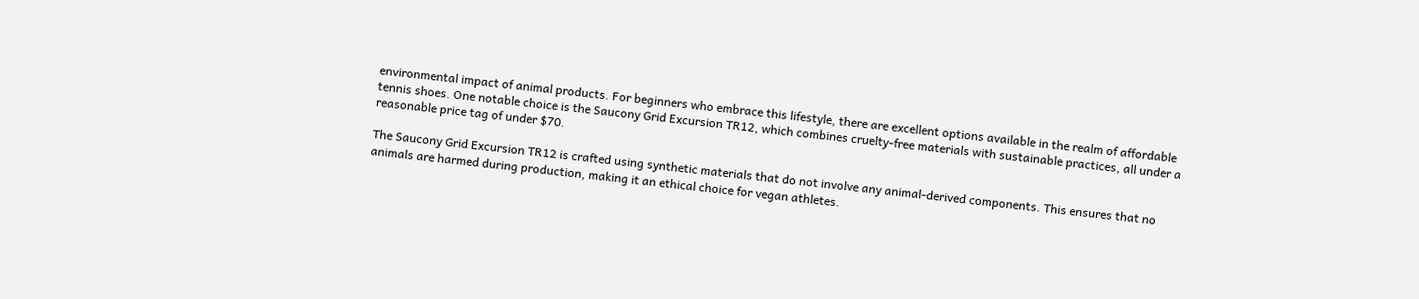environmental impact of animal products. For beginners who embrace this lifestyle, there are excellent options available in the realm of affordable tennis shoes. One notable choice is the Saucony Grid Excursion TR12, which combines cruelty-free materials with sustainable practices, all under a reasonable price tag of under $70.

The Saucony Grid Excursion TR12 is crafted using synthetic materials that do not involve any animal-derived components. This ensures that no animals are harmed during production, making it an ethical choice for vegan athletes.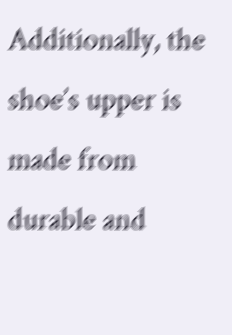Additionally, the shoe’s upper is made from durable and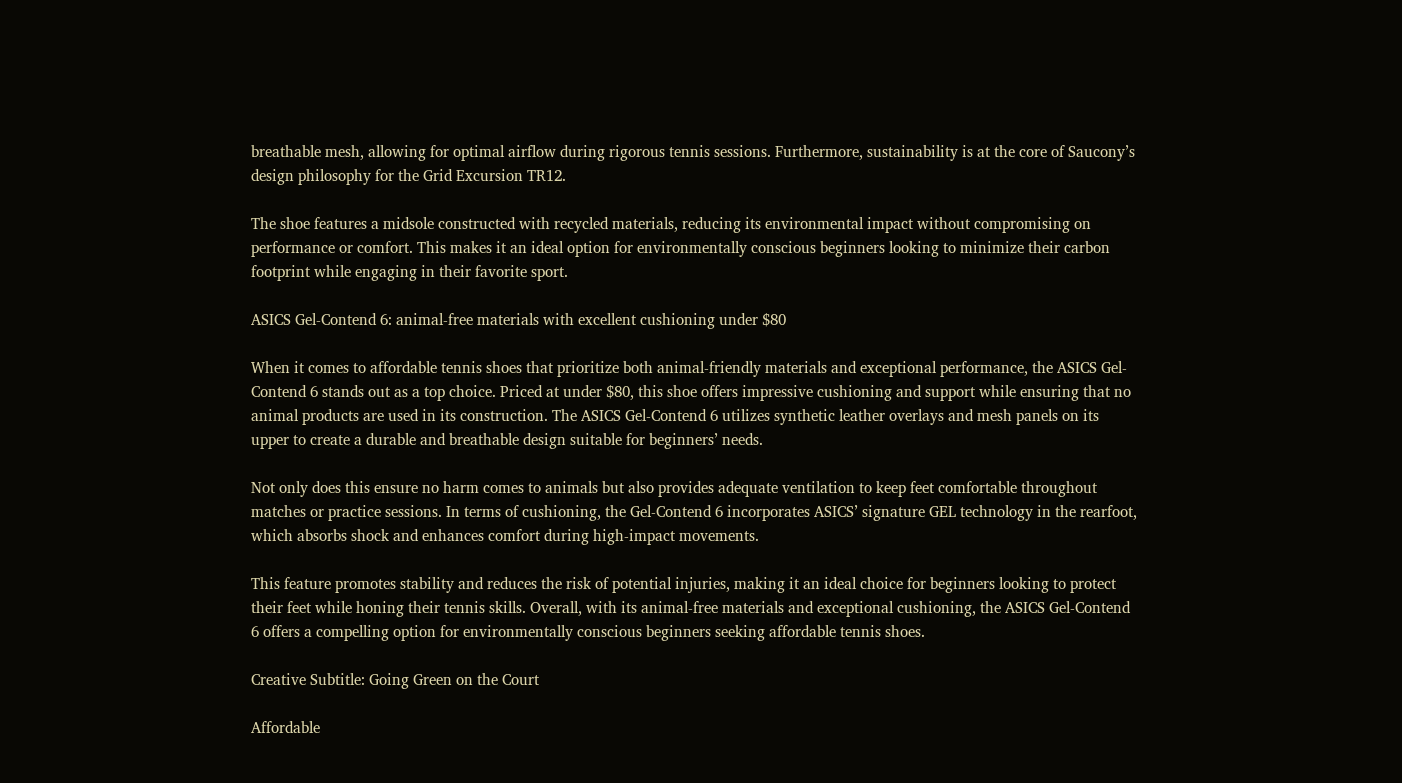breathable mesh, allowing for optimal airflow during rigorous tennis sessions. Furthermore, sustainability is at the core of Saucony’s design philosophy for the Grid Excursion TR12.

The shoe features a midsole constructed with recycled materials, reducing its environmental impact without compromising on performance or comfort. This makes it an ideal option for environmentally conscious beginners looking to minimize their carbon footprint while engaging in their favorite sport.

ASICS Gel-Contend 6: animal-free materials with excellent cushioning under $80

When it comes to affordable tennis shoes that prioritize both animal-friendly materials and exceptional performance, the ASICS Gel-Contend 6 stands out as a top choice. Priced at under $80, this shoe offers impressive cushioning and support while ensuring that no animal products are used in its construction. The ASICS Gel-Contend 6 utilizes synthetic leather overlays and mesh panels on its upper to create a durable and breathable design suitable for beginners’ needs.

Not only does this ensure no harm comes to animals but also provides adequate ventilation to keep feet comfortable throughout matches or practice sessions. In terms of cushioning, the Gel-Contend 6 incorporates ASICS’ signature GEL technology in the rearfoot, which absorbs shock and enhances comfort during high-impact movements.

This feature promotes stability and reduces the risk of potential injuries, making it an ideal choice for beginners looking to protect their feet while honing their tennis skills. Overall, with its animal-free materials and exceptional cushioning, the ASICS Gel-Contend 6 offers a compelling option for environmentally conscious beginners seeking affordable tennis shoes.

Creative Subtitle: Going Green on the Court

Affordable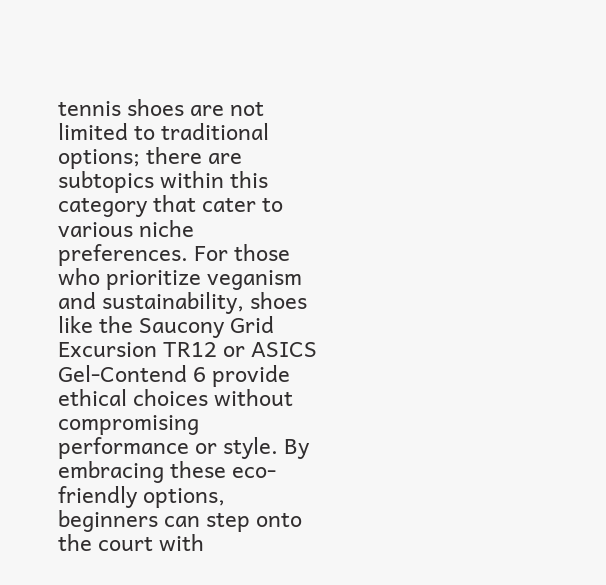tennis shoes are not limited to traditional options; there are subtopics within this category that cater to various niche preferences. For those who prioritize veganism and sustainability, shoes like the Saucony Grid Excursion TR12 or ASICS Gel-Contend 6 provide ethical choices without compromising performance or style. By embracing these eco-friendly options, beginners can step onto the court with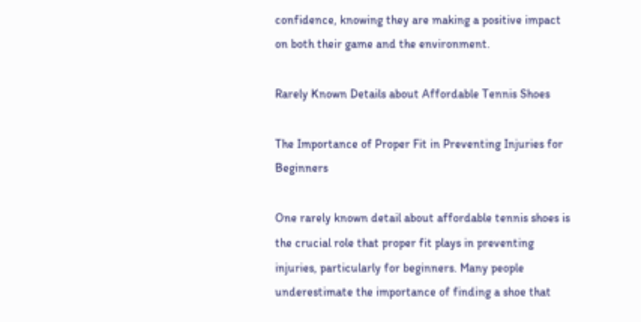confidence, knowing they are making a positive impact on both their game and the environment.

Rarely Known Details about Affordable Tennis Shoes

The Importance of Proper Fit in Preventing Injuries for Beginners

One rarely known detail about affordable tennis shoes is the crucial role that proper fit plays in preventing injuries, particularly for beginners. Many people underestimate the importance of finding a shoe that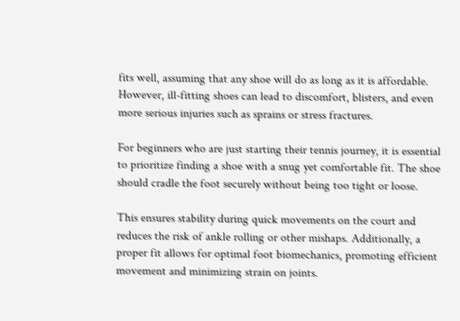fits well, assuming that any shoe will do as long as it is affordable. However, ill-fitting shoes can lead to discomfort, blisters, and even more serious injuries such as sprains or stress fractures.

For beginners who are just starting their tennis journey, it is essential to prioritize finding a shoe with a snug yet comfortable fit. The shoe should cradle the foot securely without being too tight or loose.

This ensures stability during quick movements on the court and reduces the risk of ankle rolling or other mishaps. Additionally, a proper fit allows for optimal foot biomechanics, promoting efficient movement and minimizing strain on joints.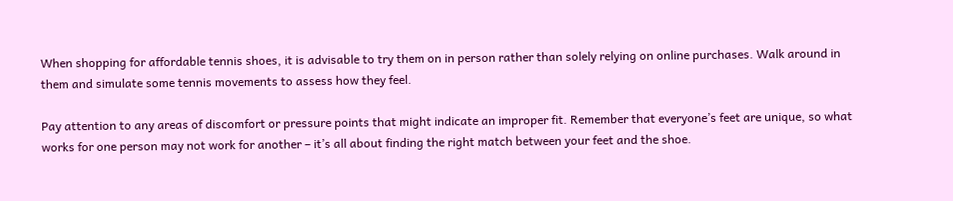When shopping for affordable tennis shoes, it is advisable to try them on in person rather than solely relying on online purchases. Walk around in them and simulate some tennis movements to assess how they feel.

Pay attention to any areas of discomfort or pressure points that might indicate an improper fit. Remember that everyone’s feet are unique, so what works for one person may not work for another – it’s all about finding the right match between your feet and the shoe.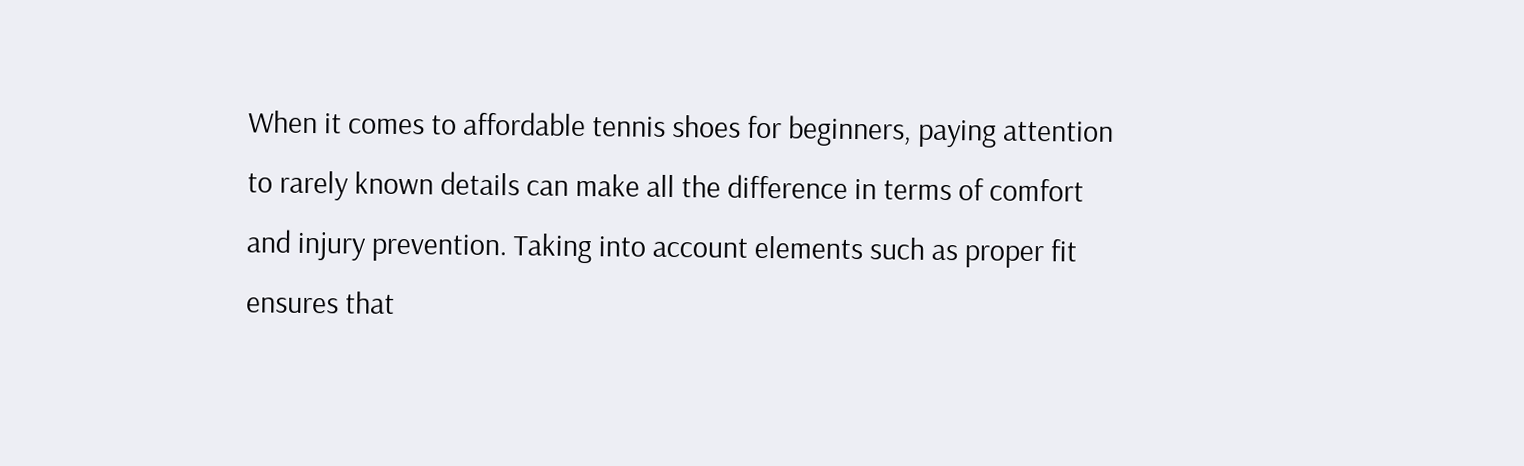When it comes to affordable tennis shoes for beginners, paying attention to rarely known details can make all the difference in terms of comfort and injury prevention. Taking into account elements such as proper fit ensures that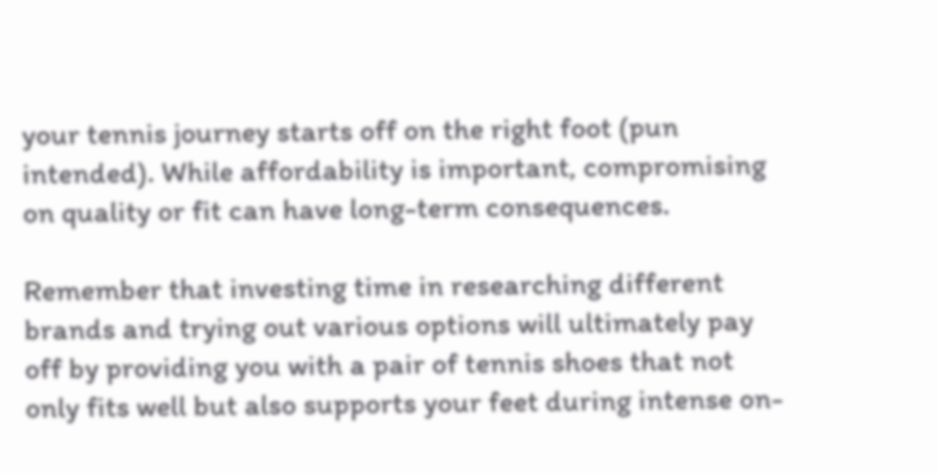your tennis journey starts off on the right foot (pun intended). While affordability is important, compromising on quality or fit can have long-term consequences.

Remember that investing time in researching different brands and trying out various options will ultimately pay off by providing you with a pair of tennis shoes that not only fits well but also supports your feet during intense on-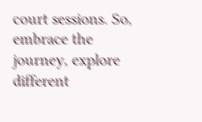court sessions. So, embrace the journey, explore different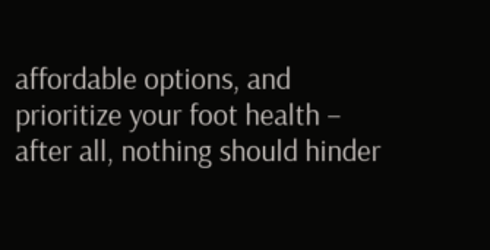affordable options, and prioritize your foot health – after all, nothing should hinder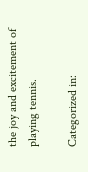the joy and excitement of playing tennis.

Categorized in: